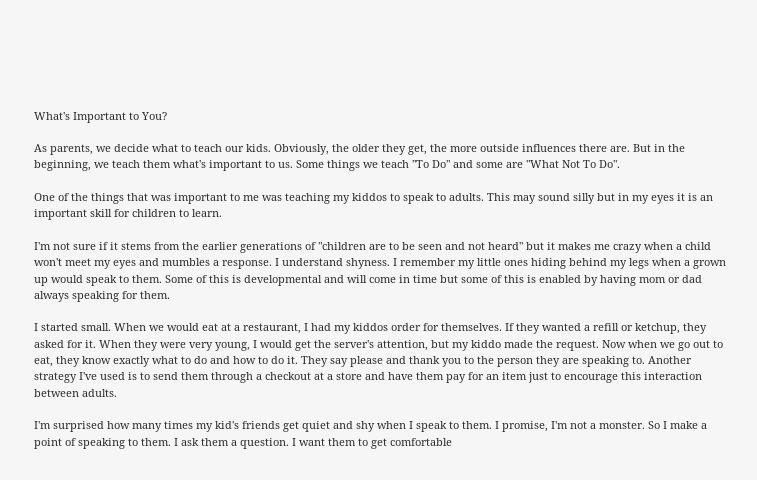What's Important to You?

As parents, we decide what to teach our kids. Obviously, the older they get, the more outside influences there are. But in the beginning, we teach them what's important to us. Some things we teach "To Do" and some are "What Not To Do".

One of the things that was important to me was teaching my kiddos to speak to adults. This may sound silly but in my eyes it is an important skill for children to learn.

I'm not sure if it stems from the earlier generations of "children are to be seen and not heard" but it makes me crazy when a child won't meet my eyes and mumbles a response. I understand shyness. I remember my little ones hiding behind my legs when a grown up would speak to them. Some of this is developmental and will come in time but some of this is enabled by having mom or dad always speaking for them.

I started small. When we would eat at a restaurant, I had my kiddos order for themselves. If they wanted a refill or ketchup, they asked for it. When they were very young, I would get the server's attention, but my kiddo made the request. Now when we go out to eat, they know exactly what to do and how to do it. They say please and thank you to the person they are speaking to. Another strategy I've used is to send them through a checkout at a store and have them pay for an item just to encourage this interaction between adults.

I'm surprised how many times my kid's friends get quiet and shy when I speak to them. I promise, I'm not a monster. So I make a point of speaking to them. I ask them a question. I want them to get comfortable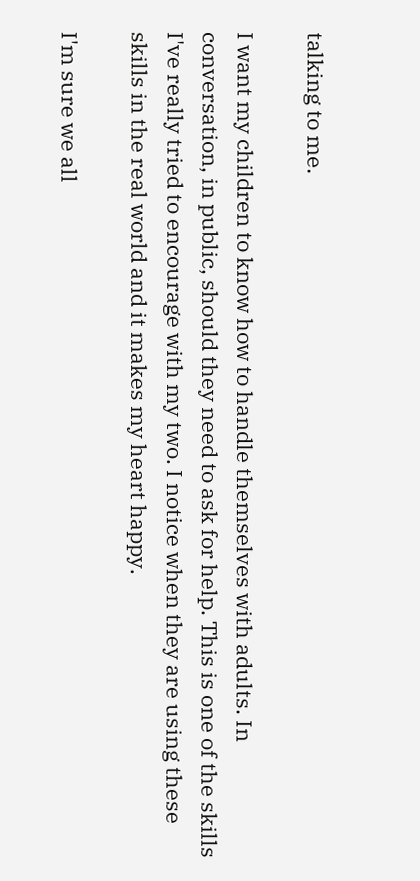talking to me.

I want my children to know how to handle themselves with adults. In conversation, in public, should they need to ask for help. This is one of the skills I've really tried to encourage with my two. I notice when they are using these skills in the real world and it makes my heart happy.

I'm sure we all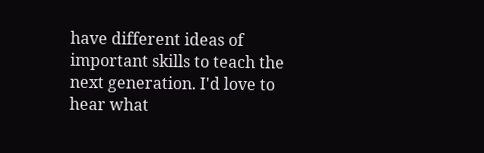have different ideas of important skills to teach the next generation. I'd love to hear what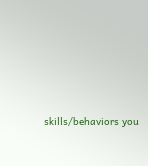skills/behaviors you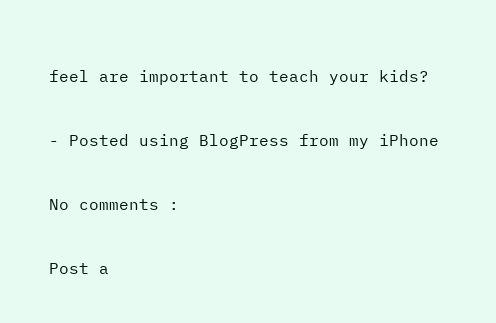feel are important to teach your kids?

- Posted using BlogPress from my iPhone

No comments :

Post a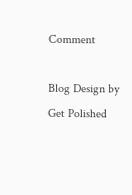Comment

Blog Design by Get Polished